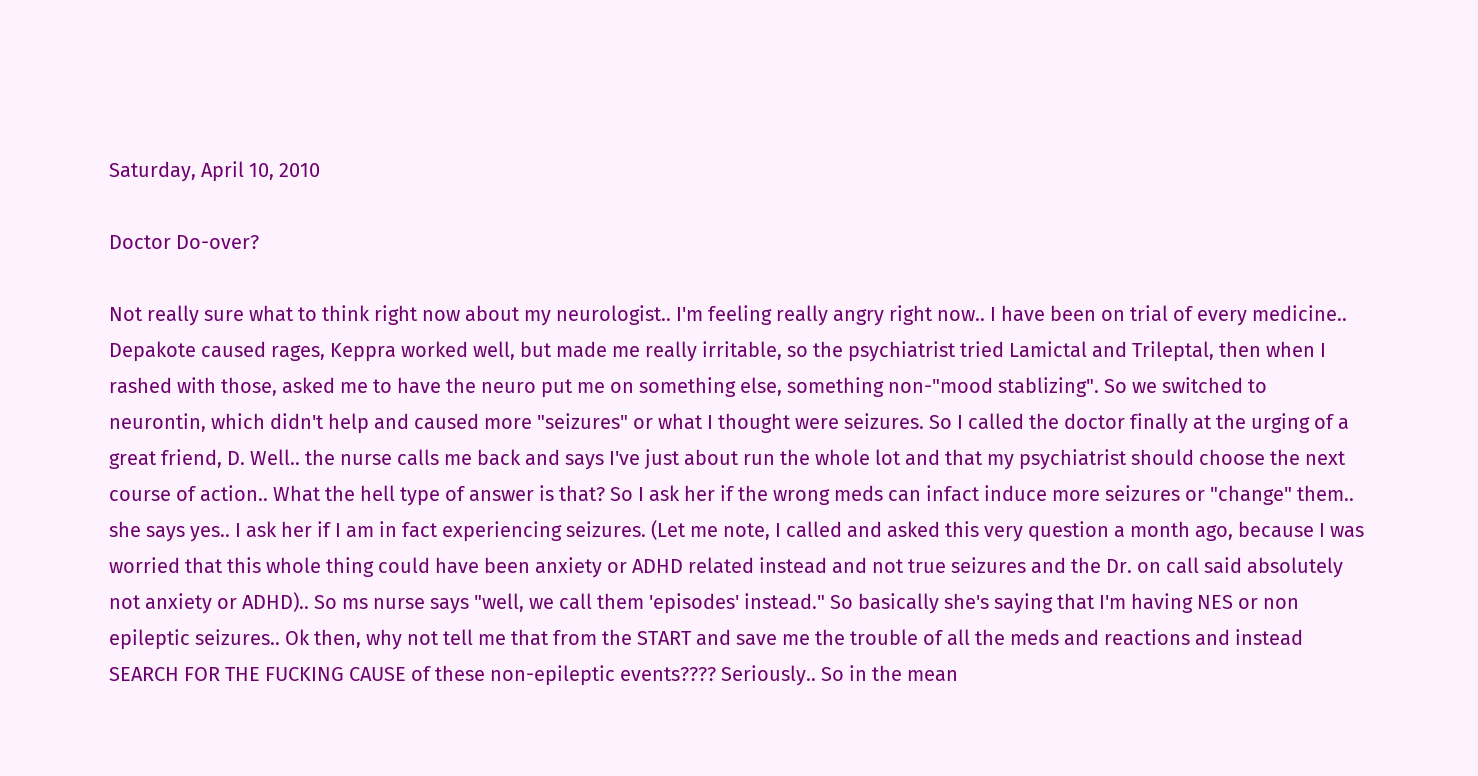Saturday, April 10, 2010

Doctor Do-over?

Not really sure what to think right now about my neurologist.. I'm feeling really angry right now.. I have been on trial of every medicine.. Depakote caused rages, Keppra worked well, but made me really irritable, so the psychiatrist tried Lamictal and Trileptal, then when I rashed with those, asked me to have the neuro put me on something else, something non-"mood stablizing". So we switched to neurontin, which didn't help and caused more "seizures" or what I thought were seizures. So I called the doctor finally at the urging of a great friend, D. Well.. the nurse calls me back and says I've just about run the whole lot and that my psychiatrist should choose the next course of action.. What the hell type of answer is that? So I ask her if the wrong meds can infact induce more seizures or "change" them.. she says yes.. I ask her if I am in fact experiencing seizures. (Let me note, I called and asked this very question a month ago, because I was worried that this whole thing could have been anxiety or ADHD related instead and not true seizures and the Dr. on call said absolutely not anxiety or ADHD).. So ms nurse says "well, we call them 'episodes' instead." So basically she's saying that I'm having NES or non epileptic seizures.. Ok then, why not tell me that from the START and save me the trouble of all the meds and reactions and instead SEARCH FOR THE FUCKING CAUSE of these non-epileptic events???? Seriously.. So in the mean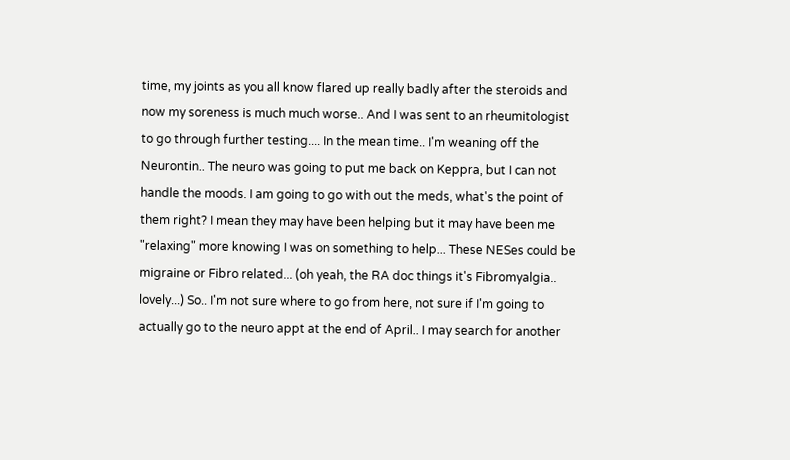time, my joints as you all know flared up really badly after the steroids and now my soreness is much much worse.. And I was sent to an rheumitologist to go through further testing.... In the mean time.. I'm weaning off the Neurontin.. The neuro was going to put me back on Keppra, but I can not handle the moods. I am going to go with out the meds, what's the point of them right? I mean they may have been helping but it may have been me "relaxing" more knowing I was on something to help... These NESes could be migraine or Fibro related... (oh yeah, the RA doc things it's Fibromyalgia.. lovely...) So.. I'm not sure where to go from here, not sure if I'm going to actually go to the neuro appt at the end of April.. I may search for another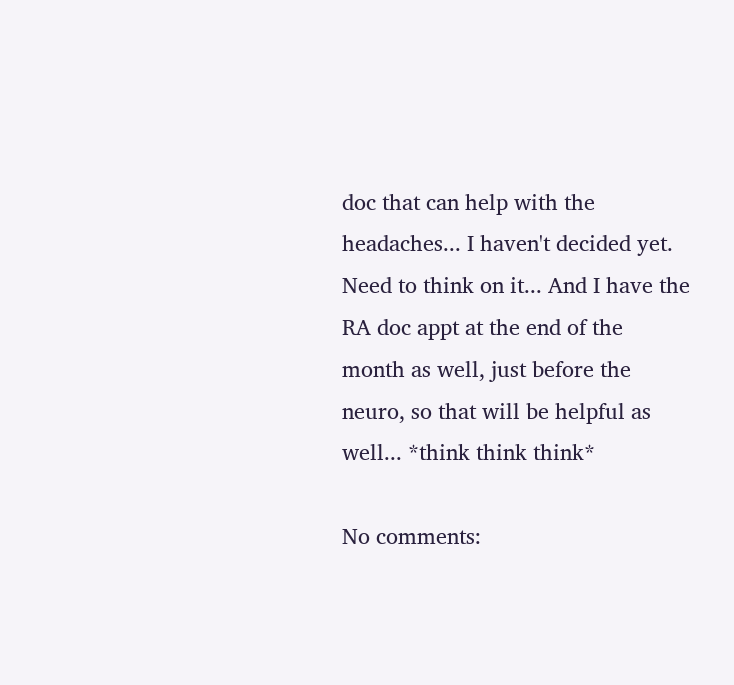doc that can help with the headaches... I haven't decided yet. Need to think on it... And I have the RA doc appt at the end of the month as well, just before the neuro, so that will be helpful as well... *think think think*

No comments: